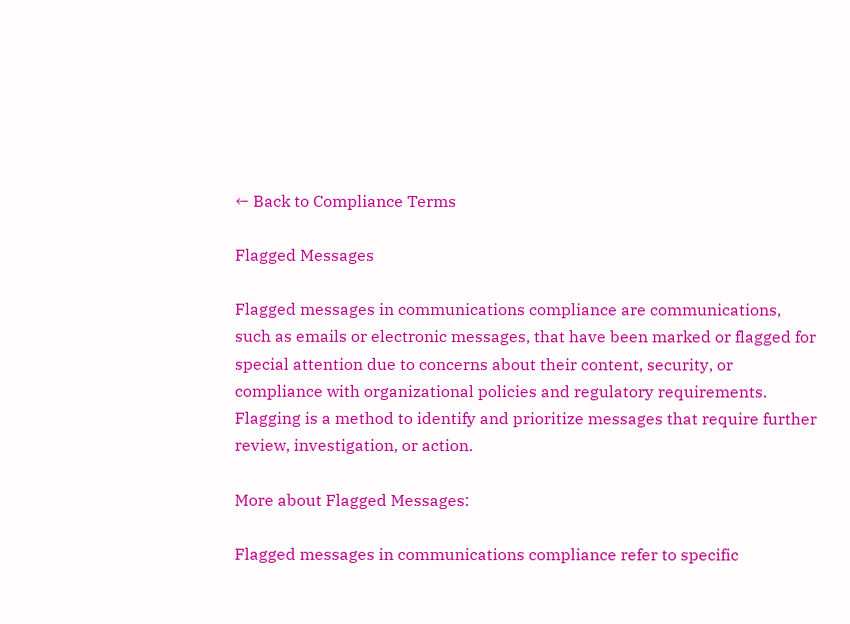← Back to Compliance Terms

Flagged Messages

Flagged messages in communications compliance are communications, such as emails or electronic messages, that have been marked or flagged for special attention due to concerns about their content, security, or compliance with organizational policies and regulatory requirements. Flagging is a method to identify and prioritize messages that require further review, investigation, or action.

More about Flagged Messages:

Flagged messages in communications compliance refer to specific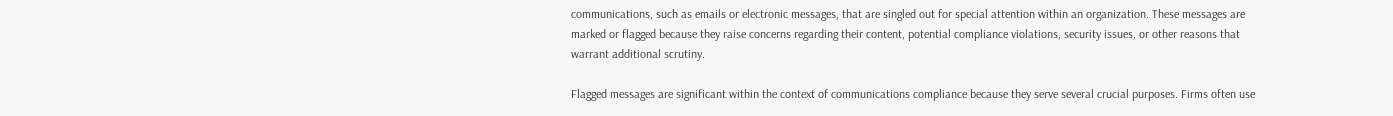communications, such as emails or electronic messages, that are singled out for special attention within an organization. These messages are marked or flagged because they raise concerns regarding their content, potential compliance violations, security issues, or other reasons that warrant additional scrutiny.

Flagged messages are significant within the context of communications compliance because they serve several crucial purposes. Firms often use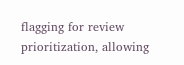flagging for review prioritization, allowing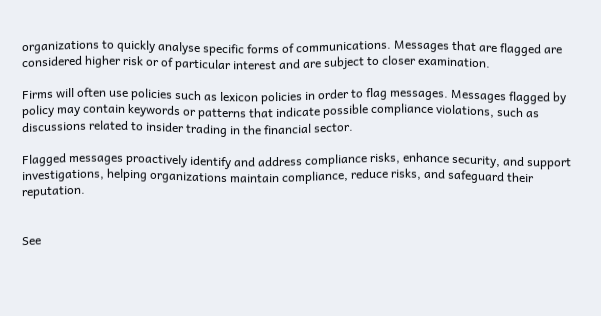organizations to quickly analyse specific forms of communications. Messages that are flagged are considered higher risk or of particular interest and are subject to closer examination.

Firms will often use policies such as lexicon policies in order to flag messages. Messages flagged by policy may contain keywords or patterns that indicate possible compliance violations, such as discussions related to insider trading in the financial sector.

Flagged messages proactively identify and address compliance risks, enhance security, and support investigations, helping organizations maintain compliance, reduce risks, and safeguard their reputation.


See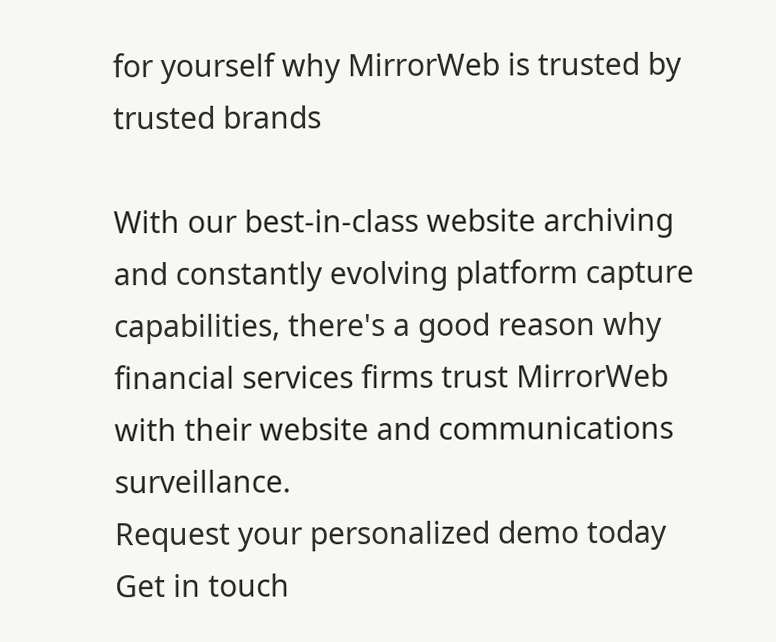for yourself why MirrorWeb is trusted by trusted brands

With our best-in-class website archiving and constantly evolving platform capture capabilities, there's a good reason why financial services firms trust MirrorWeb with their website and communications surveillance.
Request your personalized demo today
Get in touch